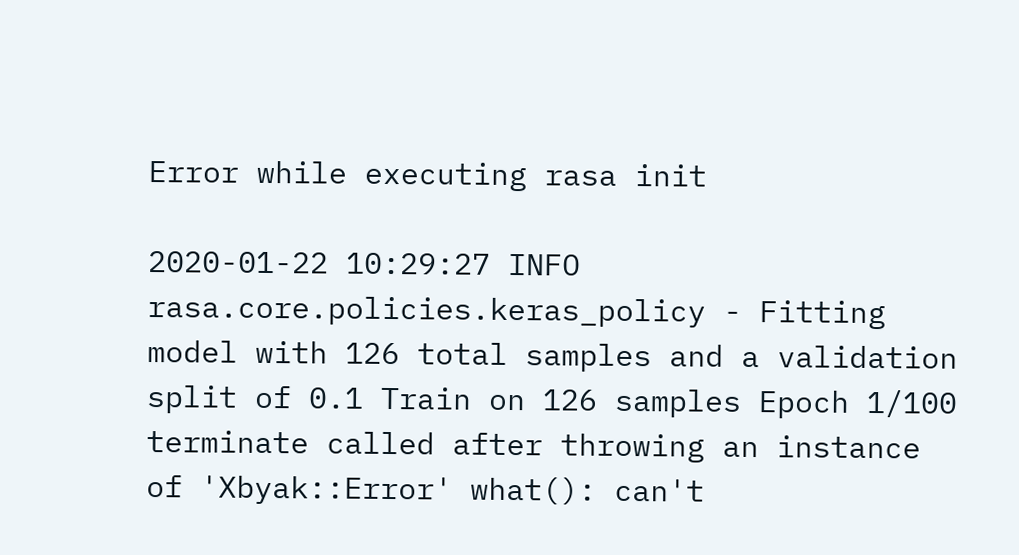Error while executing rasa init

2020-01-22 10:29:27 INFO rasa.core.policies.keras_policy - Fitting model with 126 total samples and a validation split of 0.1 Train on 126 samples Epoch 1/100 terminate called after throwing an instance of 'Xbyak::Error' what(): can't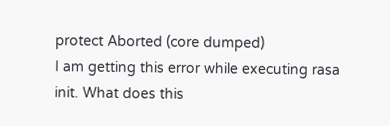protect Aborted (core dumped)
I am getting this error while executing rasa init. What does this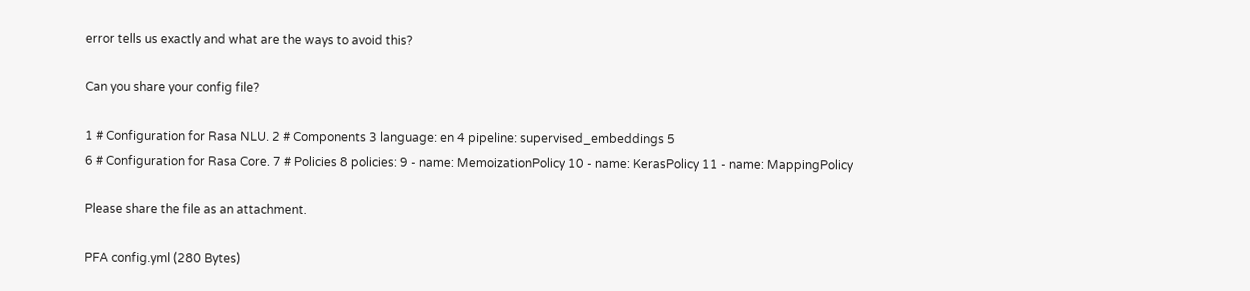error tells us exactly and what are the ways to avoid this?

Can you share your config file?

1 # Configuration for Rasa NLU. 2 # Components 3 language: en 4 pipeline: supervised_embeddings 5
6 # Configuration for Rasa Core. 7 # Policies 8 policies: 9 - name: MemoizationPolicy 10 - name: KerasPolicy 11 - name: MappingPolicy

Please share the file as an attachment.

PFA config.yml (280 Bytes)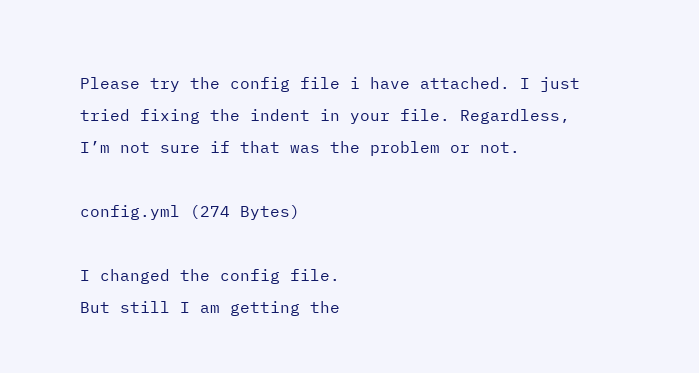Please try the config file i have attached. I just tried fixing the indent in your file. Regardless, I’m not sure if that was the problem or not.

config.yml (274 Bytes)

I changed the config file.
But still I am getting the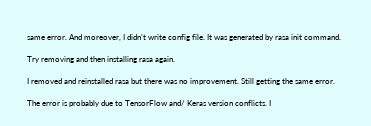same error. And moreover, I didn’t write config file. It was generated by rasa init command.

Try removing and then installing rasa again.

I removed and reinstalled rasa but there was no improvement. Still getting the same error.

The error is probably due to TensorFlow and/ Keras version conflicts. I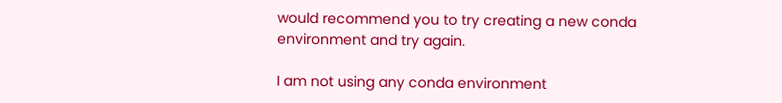would recommend you to try creating a new conda environment and try again.

I am not using any conda environment